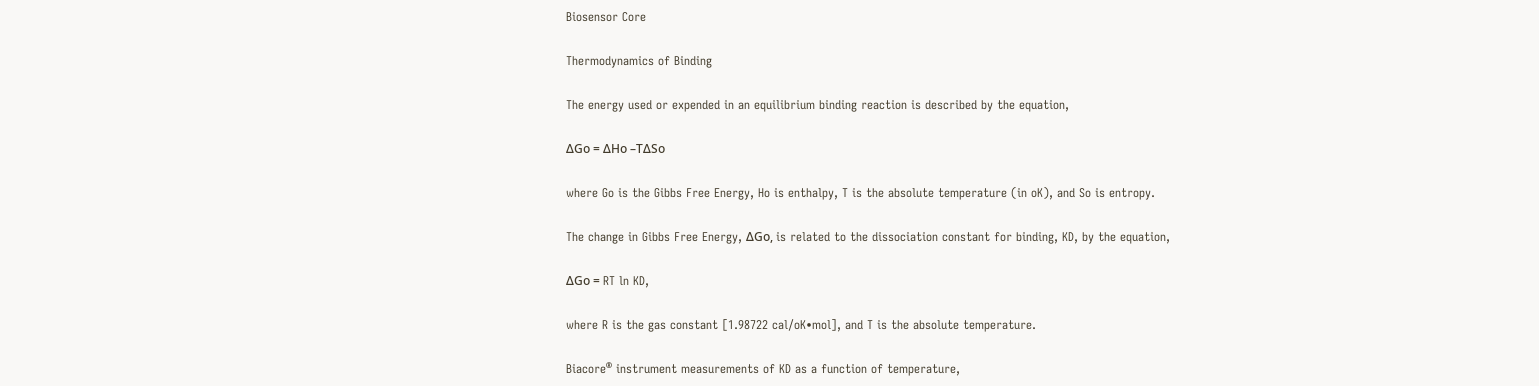Biosensor Core

Thermodynamics of Binding

The energy used or expended in an equilibrium binding reaction is described by the equation,

ΔGo = ΔHo –TΔSo

where Go is the Gibbs Free Energy, Ho is enthalpy, T is the absolute temperature (in oK), and So is entropy.

The change in Gibbs Free Energy, ΔGo, is related to the dissociation constant for binding, KD, by the equation,

ΔGo = RT ln KD,

where R is the gas constant [1.98722 cal/oK•mol], and T is the absolute temperature.

Biacore® instrument measurements of KD as a function of temperature,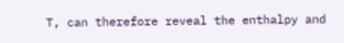T, can therefore reveal the enthalpy and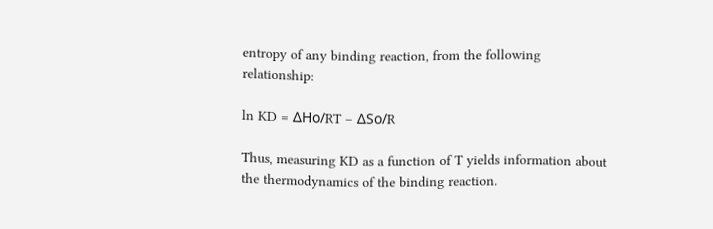entropy of any binding reaction, from the following relationship:

ln KD = ΔHo/RT – ΔSo/R

Thus, measuring KD as a function of T yields information about the thermodynamics of the binding reaction.